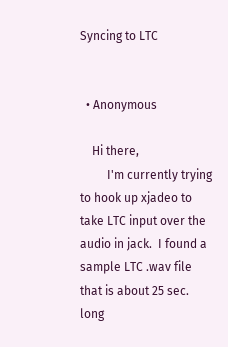Syncing to LTC


  • Anonymous

    Hi there,
         I'm currently trying to hook up xjadeo to take LTC input over the audio in jack.  I found a sample LTC .wav file that is about 25 sec. long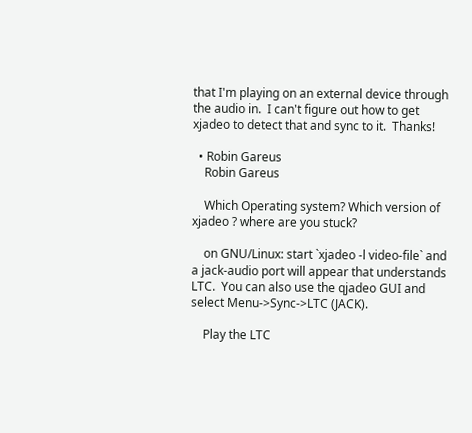that I'm playing on an external device through the audio in.  I can't figure out how to get xjadeo to detect that and sync to it.  Thanks!

  • Robin Gareus
    Robin Gareus

    Which Operating system? Which version of xjadeo ? where are you stuck?

    on GNU/Linux: start `xjadeo -l video-file` and a jack-audio port will appear that understands LTC.  You can also use the qjadeo GUI and select Menu->Sync->LTC (JACK).

    Play the LTC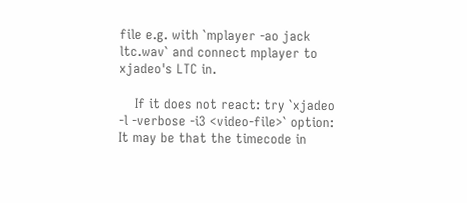file e.g. with `mplayer -ao jack ltc.wav` and connect mplayer to xjadeo's LTC in.

    If it does not react: try `xjadeo -l -verbose -i3 <video-file>` option: It may be that the timecode in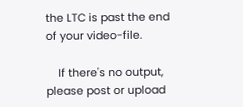the LTC is past the end of your video-file.

    If there's no output, please post or upload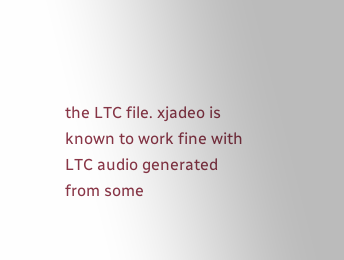the LTC file. xjadeo is known to work fine with LTC audio generated from some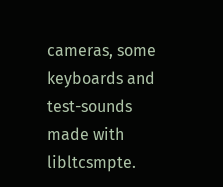cameras, some keyboards and test-sounds made with libltcsmpte.